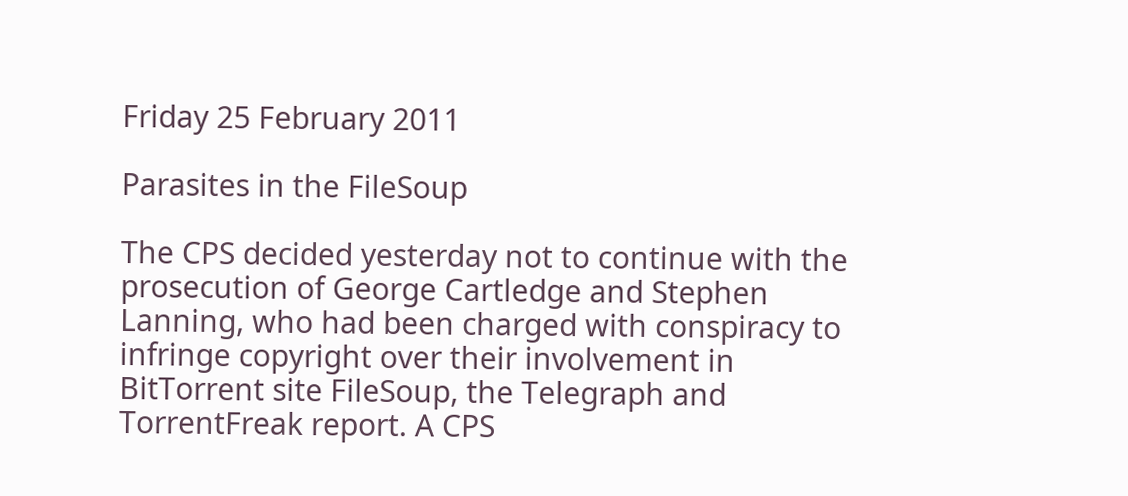Friday 25 February 2011

Parasites in the FileSoup

The CPS decided yesterday not to continue with the prosecution of George Cartledge and Stephen Lanning, who had been charged with conspiracy to infringe copyright over their involvement in BitTorrent site FileSoup, the Telegraph and TorrentFreak report. A CPS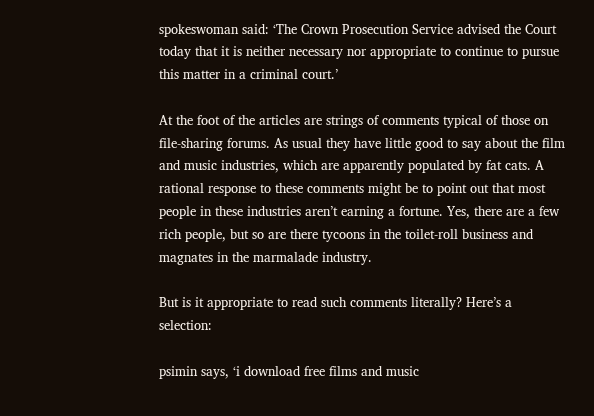spokeswoman said: ‘The Crown Prosecution Service advised the Court today that it is neither necessary nor appropriate to continue to pursue this matter in a criminal court.’

At the foot of the articles are strings of comments typical of those on file-sharing forums. As usual they have little good to say about the film and music industries, which are apparently populated by fat cats. A rational response to these comments might be to point out that most people in these industries aren’t earning a fortune. Yes, there are a few rich people, but so are there tycoons in the toilet-roll business and magnates in the marmalade industry.

But is it appropriate to read such comments literally? Here’s a selection:

psimin says, ‘i download free films and music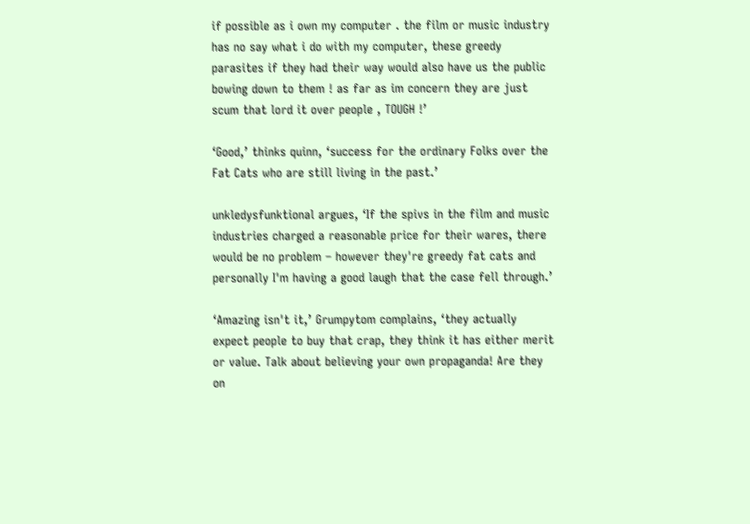if possible as i own my computer . the film or music industry has no say what i do with my computer, these greedy parasites if they had their way would also have us the public bowing down to them ! as far as im concern they are just scum that lord it over people , TOUGH !’

‘Good,’ thinks quinn, ‘success for the ordinary Folks over the Fat Cats who are still living in the past.’

unkledysfunktional argues, ‘If the spivs in the film and music industries charged a reasonable price for their wares, there would be no problem – however they're greedy fat cats and personally I'm having a good laugh that the case fell through.’

‘Amazing isn't it,’ Grumpytom complains, ‘they actually expect people to buy that crap, they think it has either merit or value. Talk about believing your own propaganda! Are they on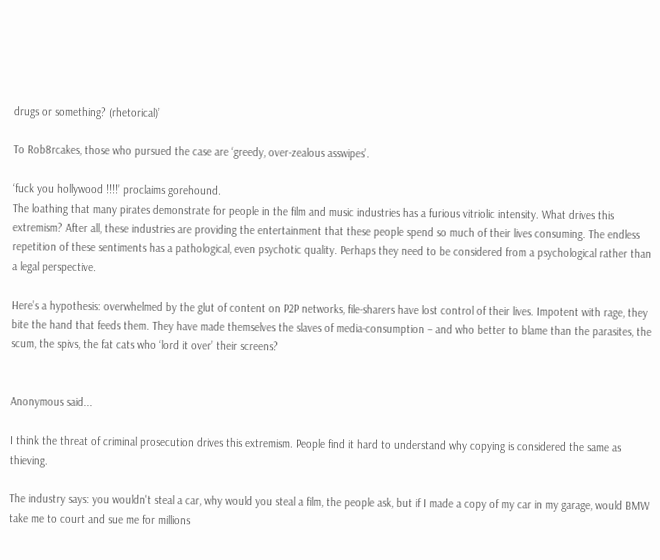drugs or something? (rhetorical)’

To Rob8rcakes, those who pursued the case are ‘greedy, over-zealous asswipes’.

‘fuck you hollywood !!!!’ proclaims gorehound.
The loathing that many pirates demonstrate for people in the film and music industries has a furious vitriolic intensity. What drives this extremism? After all, these industries are providing the entertainment that these people spend so much of their lives consuming. The endless repetition of these sentiments has a pathological, even psychotic quality. Perhaps they need to be considered from a psychological rather than a legal perspective.

Here’s a hypothesis: overwhelmed by the glut of content on P2P networks, file-sharers have lost control of their lives. Impotent with rage, they bite the hand that feeds them. They have made themselves the slaves of media-consumption – and who better to blame than the parasites, the scum, the spivs, the fat cats who ‘lord it over’ their screens?


Anonymous said...

I think the threat of criminal prosecution drives this extremism. People find it hard to understand why copying is considered the same as thieving.

The industry says: you wouldn't steal a car, why would you steal a film, the people ask, but if I made a copy of my car in my garage, would BMW take me to court and sue me for millions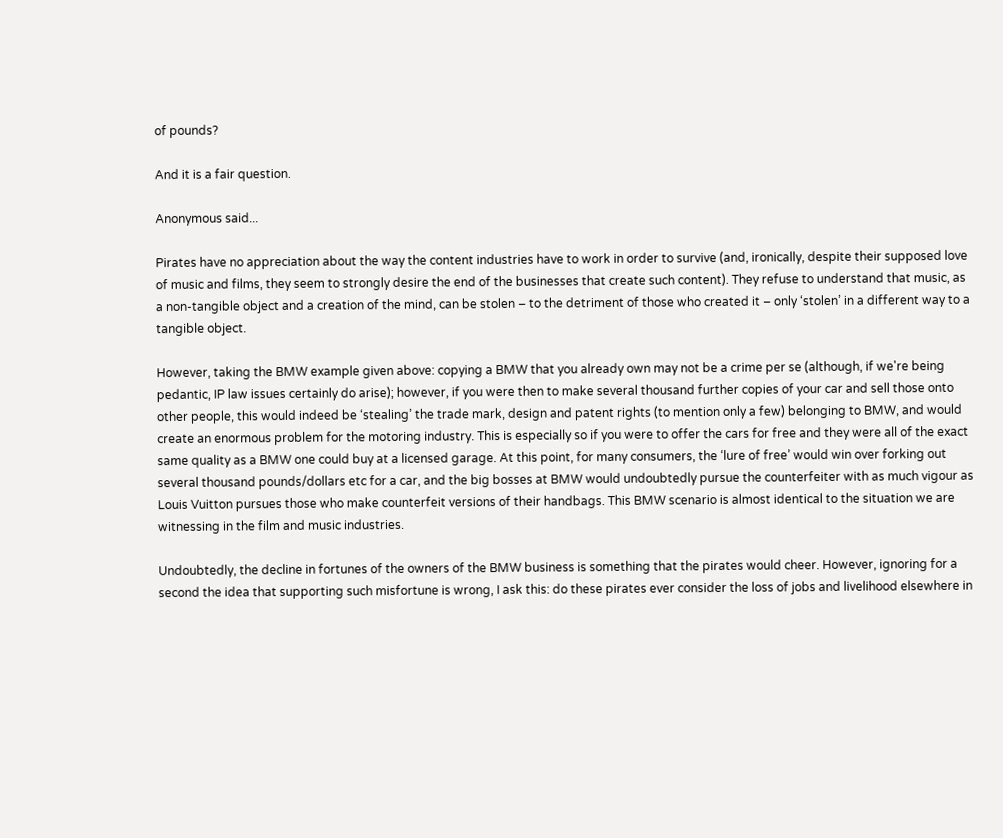of pounds?

And it is a fair question.

Anonymous said...

Pirates have no appreciation about the way the content industries have to work in order to survive (and, ironically, despite their supposed love of music and films, they seem to strongly desire the end of the businesses that create such content). They refuse to understand that music, as a non-tangible object and a creation of the mind, can be stolen – to the detriment of those who created it – only ‘stolen’ in a different way to a tangible object.

However, taking the BMW example given above: copying a BMW that you already own may not be a crime per se (although, if we're being pedantic, IP law issues certainly do arise); however, if you were then to make several thousand further copies of your car and sell those onto other people, this would indeed be ‘stealing’ the trade mark, design and patent rights (to mention only a few) belonging to BMW, and would create an enormous problem for the motoring industry. This is especially so if you were to offer the cars for free and they were all of the exact same quality as a BMW one could buy at a licensed garage. At this point, for many consumers, the ‘lure of free’ would win over forking out several thousand pounds/dollars etc for a car, and the big bosses at BMW would undoubtedly pursue the counterfeiter with as much vigour as Louis Vuitton pursues those who make counterfeit versions of their handbags. This BMW scenario is almost identical to the situation we are witnessing in the film and music industries.

Undoubtedly, the decline in fortunes of the owners of the BMW business is something that the pirates would cheer. However, ignoring for a second the idea that supporting such misfortune is wrong, I ask this: do these pirates ever consider the loss of jobs and livelihood elsewhere in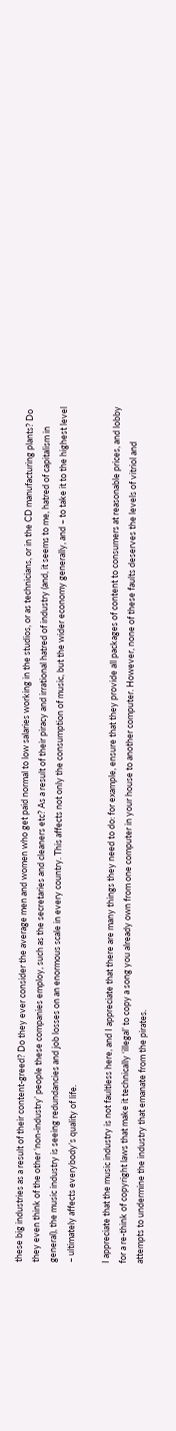these big industries as a result of their content-greed? Do they ever consider the average men and women who get paid normal to low salaries working in the studios, or as technicians, or in the CD manufacturing plants? Do they even think of the other ‘non-industry’ people these companies employ, such as the secretaries and cleaners etc? As a result of their piracy and irrational hatred of industry (and, it seems to me, hatred of capitalism in general), the music industry is seeing redundancies and job losses on an enormous scale in every country. This affects not only the consumption of music, but the wider economy generally, and – to take it to the highest level – ultimately affects everybody’s quality of life.

I appreciate that the music industry is not faultless here, and I appreciate that there are many things they need to do: for example, ensure that they provide all packages of content to consumers at reasonable prices, and lobby for a re-think of copyright laws that make it technically ‘illegal’ to copy a song you already own from one computer in your house to another computer. However, none of these faults deserves the levels of vitriol and attempts to undermine the industry that emanate from the pirates.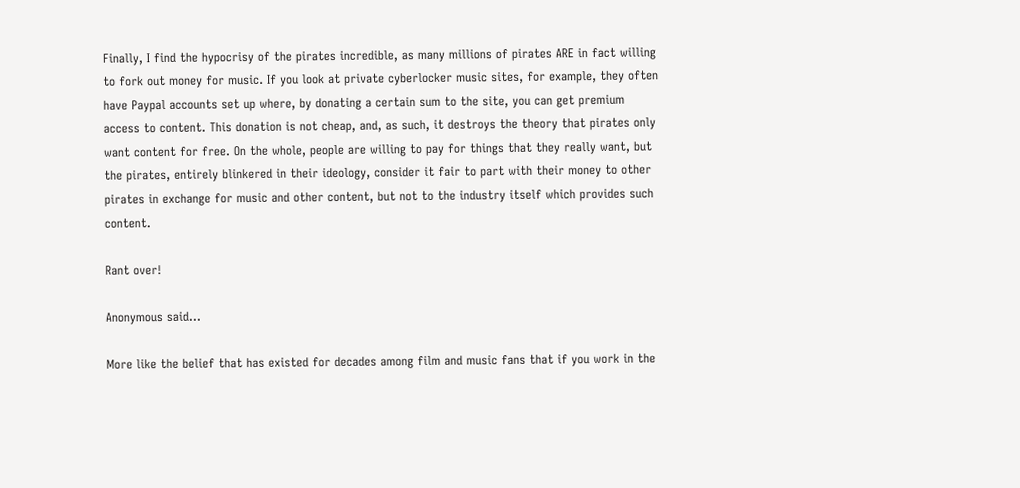Finally, I find the hypocrisy of the pirates incredible, as many millions of pirates ARE in fact willing to fork out money for music. If you look at private cyberlocker music sites, for example, they often have Paypal accounts set up where, by donating a certain sum to the site, you can get premium access to content. This donation is not cheap, and, as such, it destroys the theory that pirates only want content for free. On the whole, people are willing to pay for things that they really want, but the pirates, entirely blinkered in their ideology, consider it fair to part with their money to other pirates in exchange for music and other content, but not to the industry itself which provides such content.

Rant over!

Anonymous said...

More like the belief that has existed for decades among film and music fans that if you work in the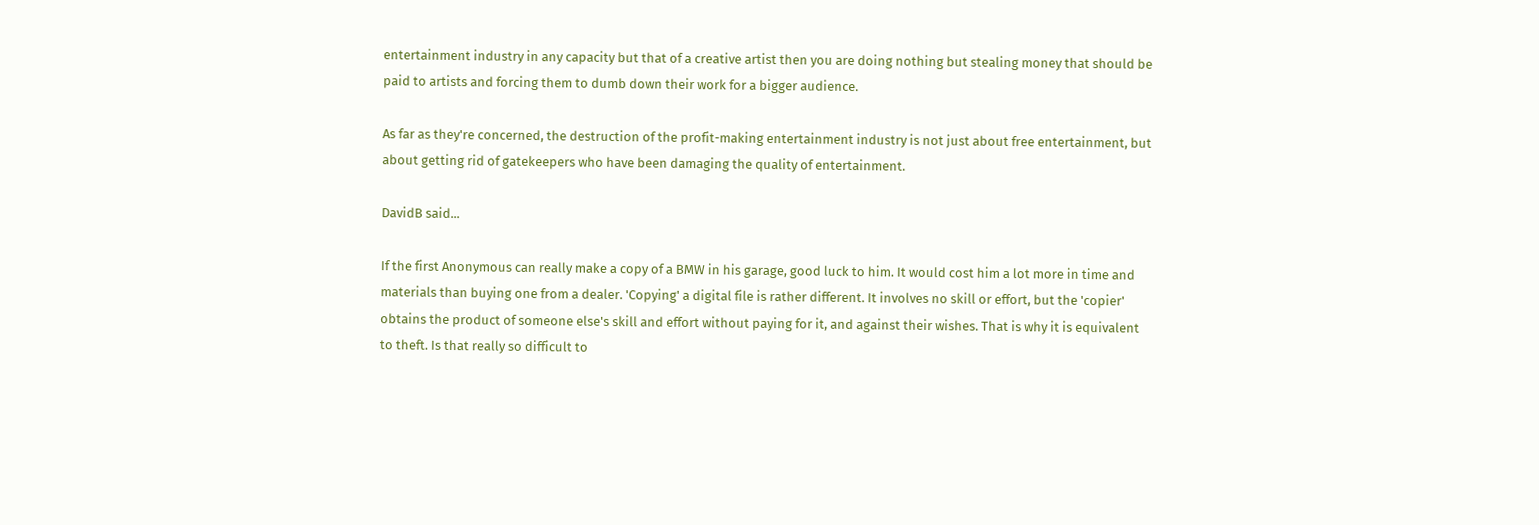entertainment industry in any capacity but that of a creative artist then you are doing nothing but stealing money that should be paid to artists and forcing them to dumb down their work for a bigger audience.

As far as they're concerned, the destruction of the profit-making entertainment industry is not just about free entertainment, but about getting rid of gatekeepers who have been damaging the quality of entertainment.

DavidB said...

If the first Anonymous can really make a copy of a BMW in his garage, good luck to him. It would cost him a lot more in time and materials than buying one from a dealer. 'Copying' a digital file is rather different. It involves no skill or effort, but the 'copier' obtains the product of someone else's skill and effort without paying for it, and against their wishes. That is why it is equivalent to theft. Is that really so difficult to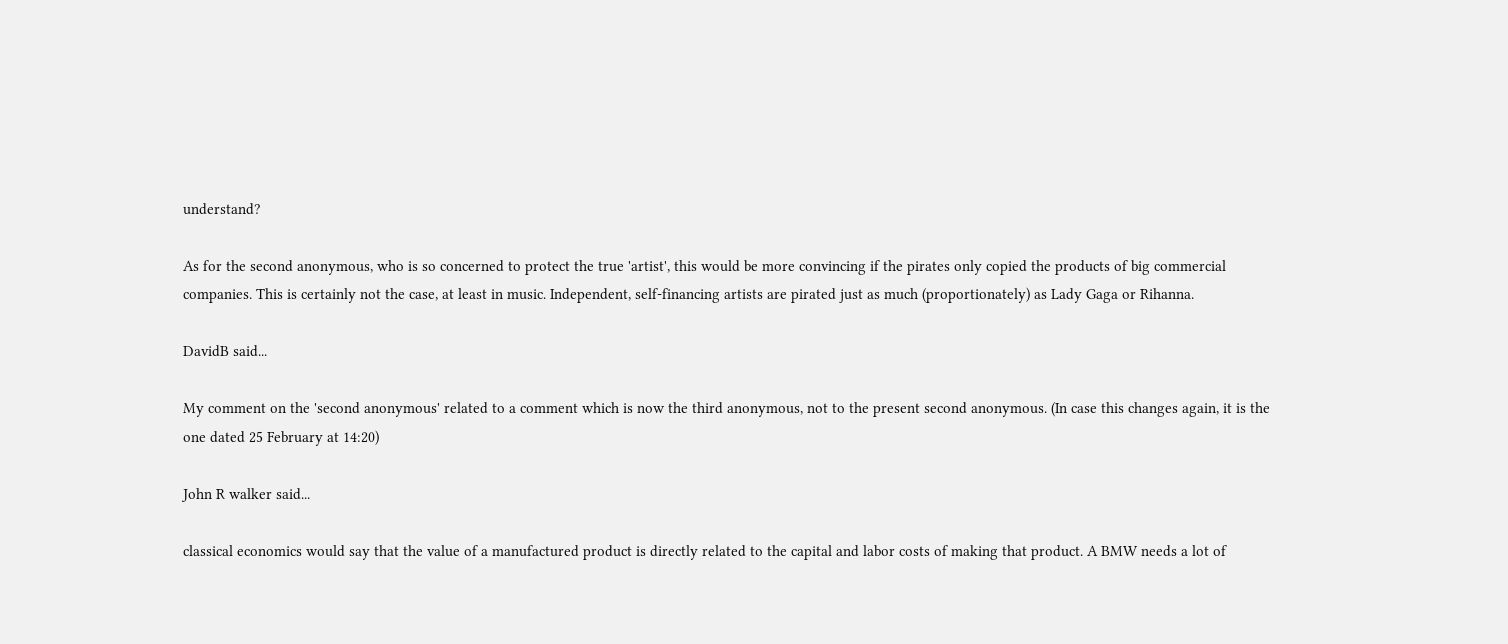understand?

As for the second anonymous, who is so concerned to protect the true 'artist', this would be more convincing if the pirates only copied the products of big commercial companies. This is certainly not the case, at least in music. Independent, self-financing artists are pirated just as much (proportionately) as Lady Gaga or Rihanna.

DavidB said...

My comment on the 'second anonymous' related to a comment which is now the third anonymous, not to the present second anonymous. (In case this changes again, it is the one dated 25 February at 14:20)

John R walker said...

classical economics would say that the value of a manufactured product is directly related to the capital and labor costs of making that product. A BMW needs a lot of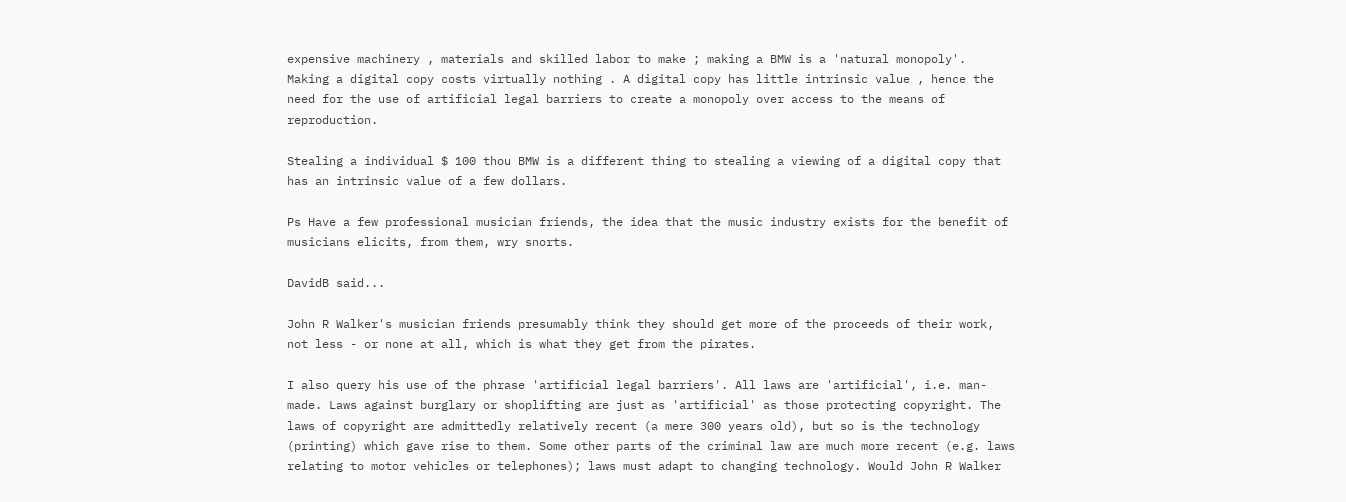expensive machinery , materials and skilled labor to make ; making a BMW is a 'natural monopoly'.
Making a digital copy costs virtually nothing . A digital copy has little intrinsic value , hence the need for the use of artificial legal barriers to create a monopoly over access to the means of reproduction.

Stealing a individual $ 100 thou BMW is a different thing to stealing a viewing of a digital copy that has an intrinsic value of a few dollars.

Ps Have a few professional musician friends, the idea that the music industry exists for the benefit of musicians elicits, from them, wry snorts.

DavidB said...

John R Walker's musician friends presumably think they should get more of the proceeds of their work, not less - or none at all, which is what they get from the pirates.

I also query his use of the phrase 'artificial legal barriers'. All laws are 'artificial', i.e. man-made. Laws against burglary or shoplifting are just as 'artificial' as those protecting copyright. The laws of copyright are admittedly relatively recent (a mere 300 years old), but so is the technology (printing) which gave rise to them. Some other parts of the criminal law are much more recent (e.g. laws relating to motor vehicles or telephones); laws must adapt to changing technology. Would John R Walker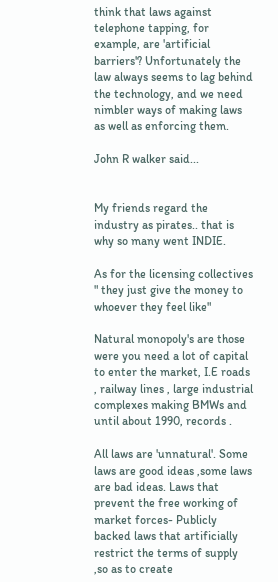think that laws against telephone tapping, for example, are 'artificial barriers'? Unfortunately the law always seems to lag behind the technology, and we need nimbler ways of making laws as well as enforcing them.

John R walker said...


My friends regard the industry as pirates.. that is why so many went INDIE.

As for the licensing collectives " they just give the money to whoever they feel like"

Natural monopoly's are those were you need a lot of capital to enter the market, I.E roads , railway lines , large industrial complexes making BMWs and until about 1990, records .

All laws are 'unnatural'. Some laws are good ideas ,some laws are bad ideas. Laws that prevent the free working of market forces- Publicly backed laws that artificially restrict the terms of supply ,so as to create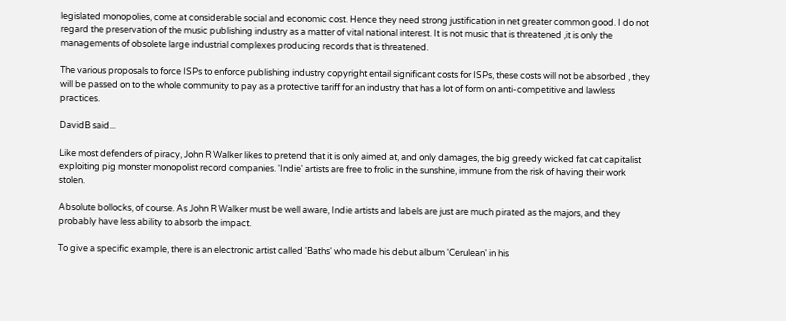legislated monopolies, come at considerable social and economic cost. Hence they need strong justification in net greater common good. I do not regard the preservation of the music publishing industry as a matter of vital national interest. It is not music that is threatened ,it is only the managements of obsolete large industrial complexes producing records that is threatened.

The various proposals to force ISPs to enforce publishing industry copyright entail significant costs for ISPs, these costs will not be absorbed , they will be passed on to the whole community to pay as a protective tariff for an industry that has a lot of form on anti-competitive and lawless practices.

DavidB said...

Like most defenders of piracy, John R Walker likes to pretend that it is only aimed at, and only damages, the big greedy wicked fat cat capitalist exploiting pig monster monopolist record companies. 'Indie' artists are free to frolic in the sunshine, immune from the risk of having their work stolen.

Absolute bollocks, of course. As John R Walker must be well aware, Indie artists and labels are just are much pirated as the majors, and they probably have less ability to absorb the impact.

To give a specific example, there is an electronic artist called 'Baths' who made his debut album 'Cerulean' in his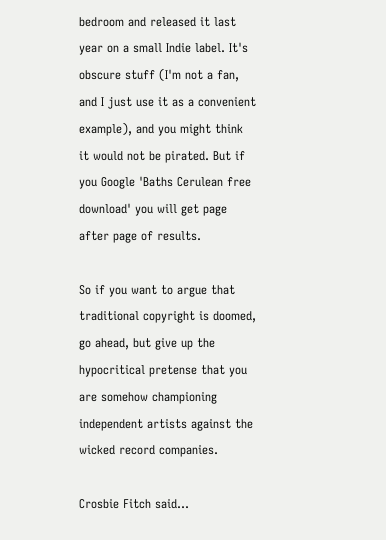bedroom and released it last year on a small Indie label. It's obscure stuff (I'm not a fan, and I just use it as a convenient example), and you might think it would not be pirated. But if you Google 'Baths Cerulean free download' you will get page after page of results.

So if you want to argue that traditional copyright is doomed, go ahead, but give up the hypocritical pretense that you are somehow championing independent artists against the wicked record companies.

Crosbie Fitch said...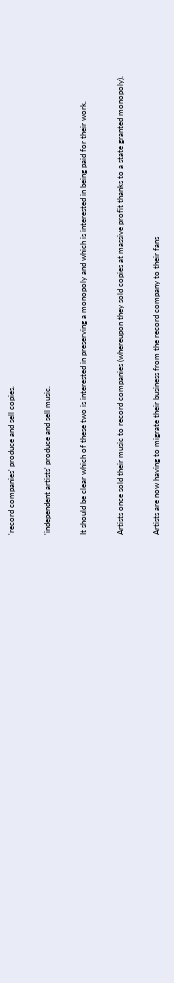'record companies' produce and sell copies.

'independent artists' produce and sell music.

It should be clear which of these two is interested in preserving a monopoly and which is interested in being paid for their work.

Artists once sold their music to record companies (whereupon they sold copies at massive profit thanks to a state granted monopoly).

Artists are now having to migrate their business from the record company to their fans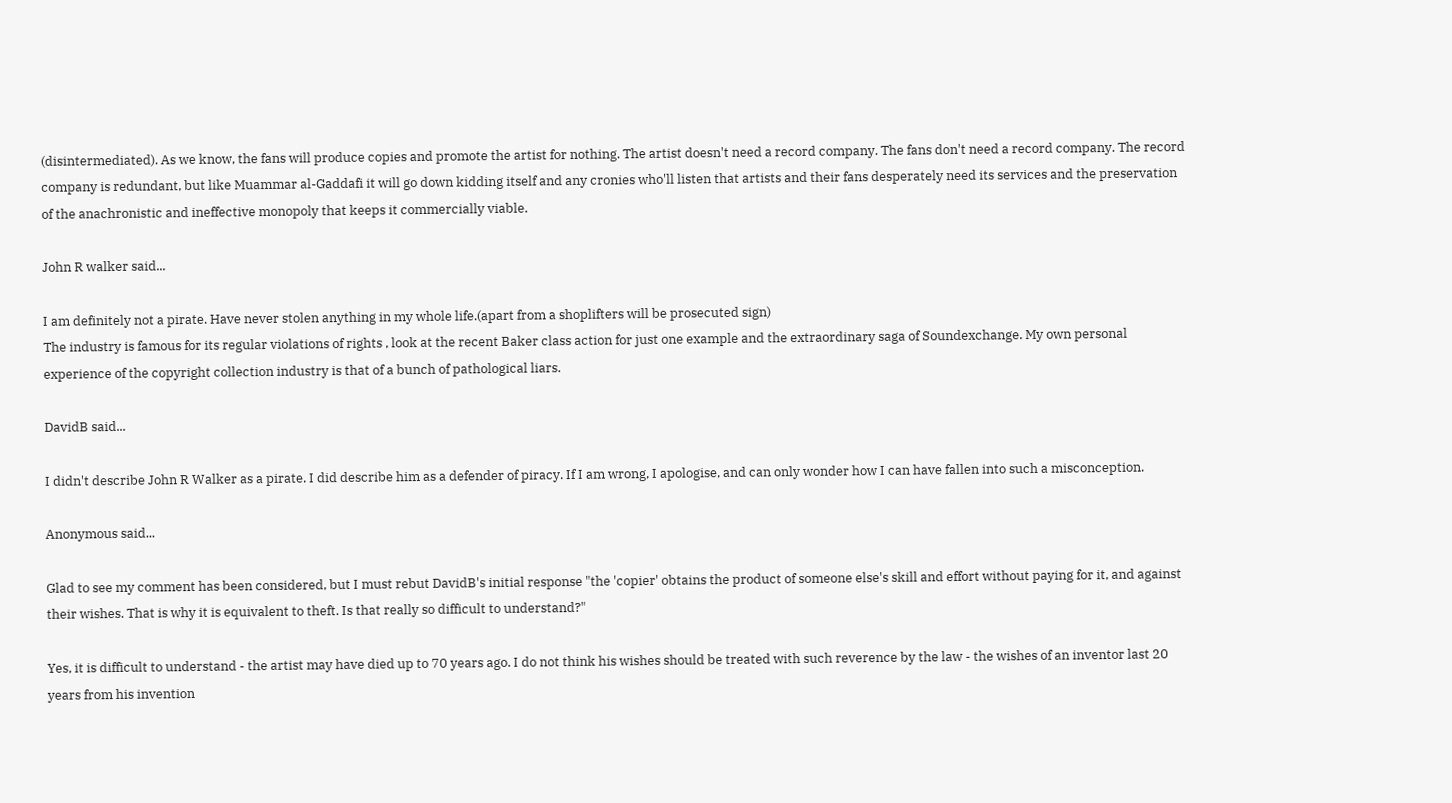(disintermediated). As we know, the fans will produce copies and promote the artist for nothing. The artist doesn't need a record company. The fans don't need a record company. The record company is redundant, but like Muammar al-Gaddafi it will go down kidding itself and any cronies who'll listen that artists and their fans desperately need its services and the preservation of the anachronistic and ineffective monopoly that keeps it commercially viable.

John R walker said...

I am definitely not a pirate. Have never stolen anything in my whole life.(apart from a shoplifters will be prosecuted sign)
The industry is famous for its regular violations of rights , look at the recent Baker class action for just one example and the extraordinary saga of Soundexchange. My own personal experience of the copyright collection industry is that of a bunch of pathological liars.

DavidB said...

I didn't describe John R Walker as a pirate. I did describe him as a defender of piracy. If I am wrong, I apologise, and can only wonder how I can have fallen into such a misconception.

Anonymous said...

Glad to see my comment has been considered, but I must rebut DavidB's initial response "the 'copier' obtains the product of someone else's skill and effort without paying for it, and against their wishes. That is why it is equivalent to theft. Is that really so difficult to understand?"

Yes, it is difficult to understand - the artist may have died up to 70 years ago. I do not think his wishes should be treated with such reverence by the law - the wishes of an inventor last 20 years from his invention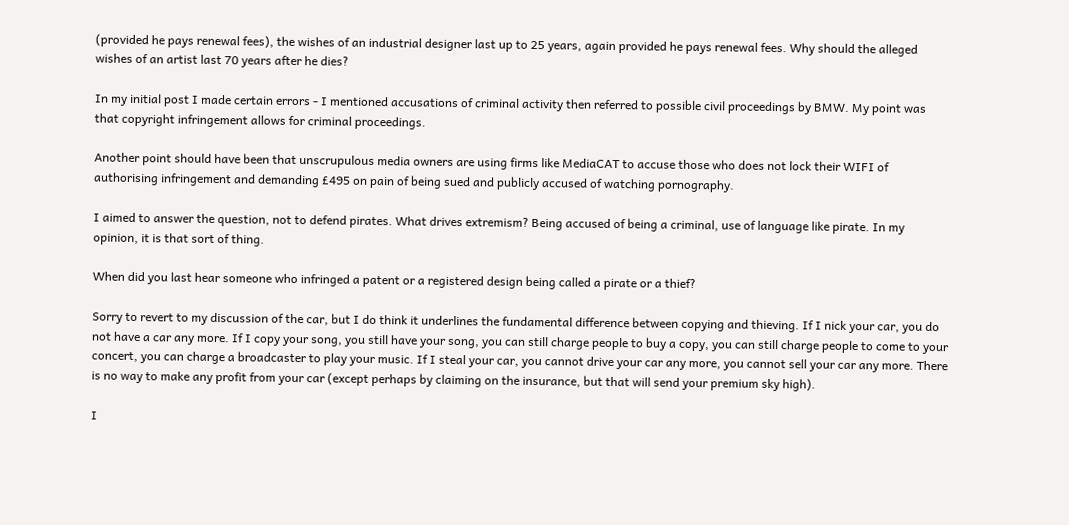(provided he pays renewal fees), the wishes of an industrial designer last up to 25 years, again provided he pays renewal fees. Why should the alleged wishes of an artist last 70 years after he dies?

In my initial post I made certain errors - I mentioned accusations of criminal activity then referred to possible civil proceedings by BMW. My point was that copyright infringement allows for criminal proceedings.

Another point should have been that unscrupulous media owners are using firms like MediaCAT to accuse those who does not lock their WIFI of authorising infringement and demanding £495 on pain of being sued and publicly accused of watching pornography.

I aimed to answer the question, not to defend pirates. What drives extremism? Being accused of being a criminal, use of language like pirate. In my opinion, it is that sort of thing.

When did you last hear someone who infringed a patent or a registered design being called a pirate or a thief?

Sorry to revert to my discussion of the car, but I do think it underlines the fundamental difference between copying and thieving. If I nick your car, you do not have a car any more. If I copy your song, you still have your song, you can still charge people to buy a copy, you can still charge people to come to your concert, you can charge a broadcaster to play your music. If I steal your car, you cannot drive your car any more, you cannot sell your car any more. There is no way to make any profit from your car (except perhaps by claiming on the insurance, but that will send your premium sky high).

I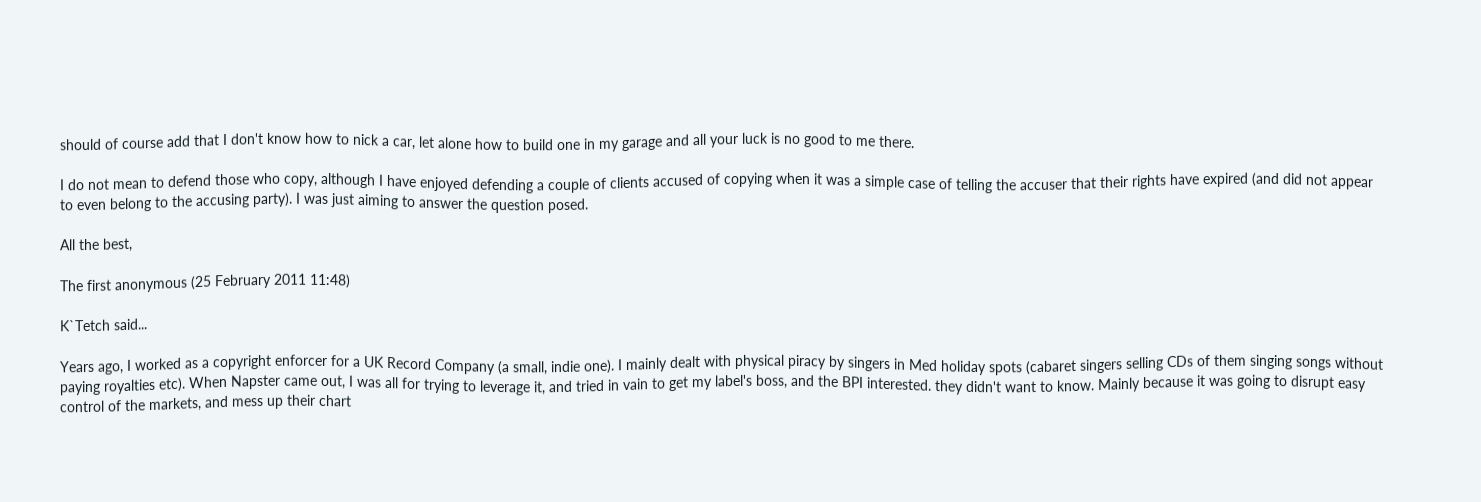should of course add that I don't know how to nick a car, let alone how to build one in my garage and all your luck is no good to me there.

I do not mean to defend those who copy, although I have enjoyed defending a couple of clients accused of copying when it was a simple case of telling the accuser that their rights have expired (and did not appear to even belong to the accusing party). I was just aiming to answer the question posed.

All the best,

The first anonymous (25 February 2011 11:48)

K`Tetch said...

Years ago, I worked as a copyright enforcer for a UK Record Company (a small, indie one). I mainly dealt with physical piracy by singers in Med holiday spots (cabaret singers selling CDs of them singing songs without paying royalties etc). When Napster came out, I was all for trying to leverage it, and tried in vain to get my label's boss, and the BPI interested. they didn't want to know. Mainly because it was going to disrupt easy control of the markets, and mess up their chart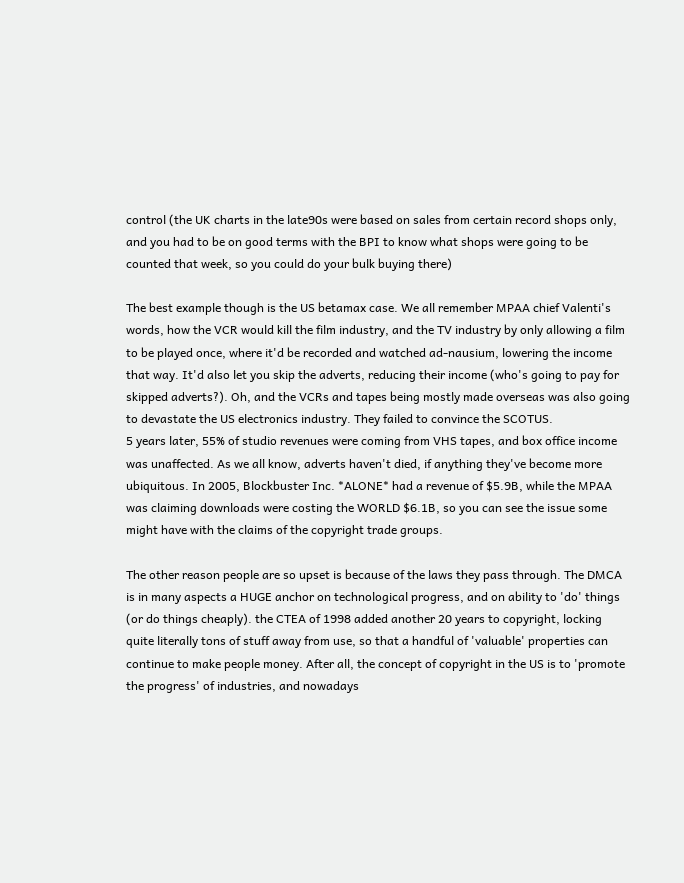control (the UK charts in the late90s were based on sales from certain record shops only, and you had to be on good terms with the BPI to know what shops were going to be counted that week, so you could do your bulk buying there)

The best example though is the US betamax case. We all remember MPAA chief Valenti's words, how the VCR would kill the film industry, and the TV industry by only allowing a film to be played once, where it'd be recorded and watched ad-nausium, lowering the income that way. It'd also let you skip the adverts, reducing their income (who's going to pay for skipped adverts?). Oh, and the VCRs and tapes being mostly made overseas was also going to devastate the US electronics industry. They failed to convince the SCOTUS.
5 years later, 55% of studio revenues were coming from VHS tapes, and box office income was unaffected. As we all know, adverts haven't died, if anything they've become more ubiquitous. In 2005, Blockbuster Inc. *ALONE* had a revenue of $5.9B, while the MPAA was claiming downloads were costing the WORLD $6.1B, so you can see the issue some might have with the claims of the copyright trade groups.

The other reason people are so upset is because of the laws they pass through. The DMCA is in many aspects a HUGE anchor on technological progress, and on ability to 'do' things (or do things cheaply). the CTEA of 1998 added another 20 years to copyright, locking quite literally tons of stuff away from use, so that a handful of 'valuable' properties can continue to make people money. After all, the concept of copyright in the US is to 'promote the progress' of industries, and nowadays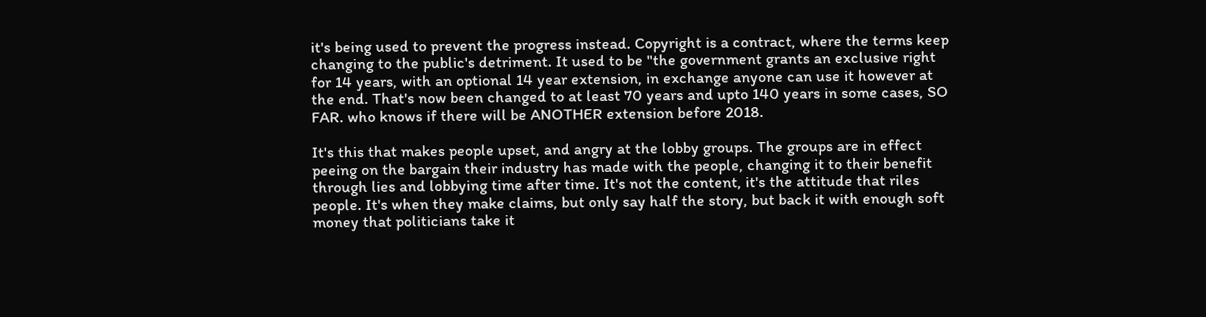it's being used to prevent the progress instead. Copyright is a contract, where the terms keep changing to the public's detriment. It used to be "the government grants an exclusive right for 14 years, with an optional 14 year extension, in exchange anyone can use it however at the end. That's now been changed to at least 70 years and upto 140 years in some cases, SO FAR. who knows if there will be ANOTHER extension before 2018.

It's this that makes people upset, and angry at the lobby groups. The groups are in effect peeing on the bargain their industry has made with the people, changing it to their benefit through lies and lobbying time after time. It's not the content, it's the attitude that riles people. It's when they make claims, but only say half the story, but back it with enough soft money that politicians take it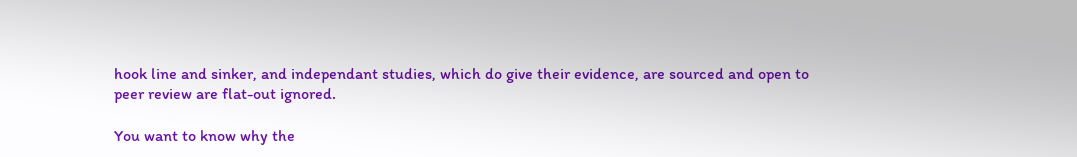hook line and sinker, and independant studies, which do give their evidence, are sourced and open to peer review are flat-out ignored.

You want to know why the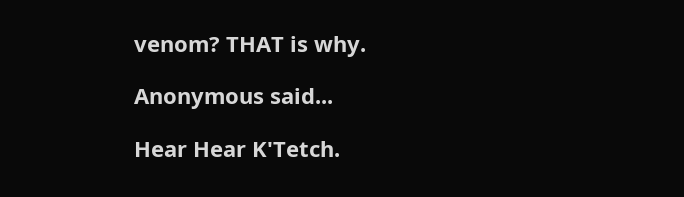venom? THAT is why.

Anonymous said...

Hear Hear K'Tetch.